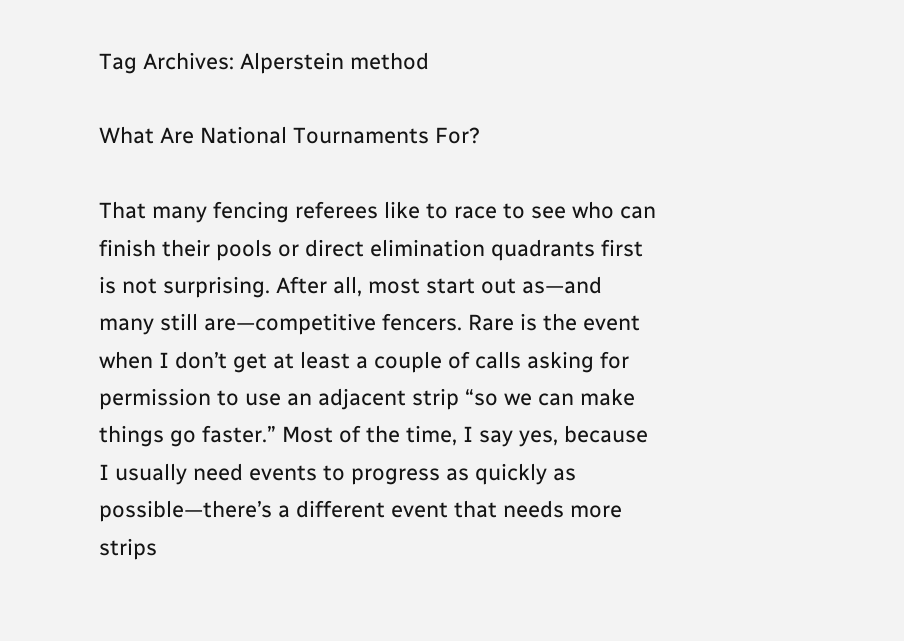Tag Archives: Alperstein method

What Are National Tournaments For?

That many fencing referees like to race to see who can finish their pools or direct elimination quadrants first is not surprising. After all, most start out as—and many still are—competitive fencers. Rare is the event when I don’t get at least a couple of calls asking for permission to use an adjacent strip “so we can make things go faster.” Most of the time, I say yes, because I usually need events to progress as quickly as possible—there’s a different event that needs more strips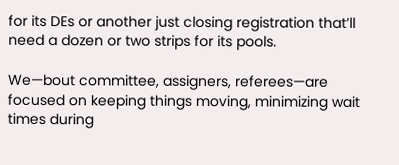for its DEs or another just closing registration that’ll need a dozen or two strips for its pools.

We—bout committee, assigners, referees—are focused on keeping things moving, minimizing wait times during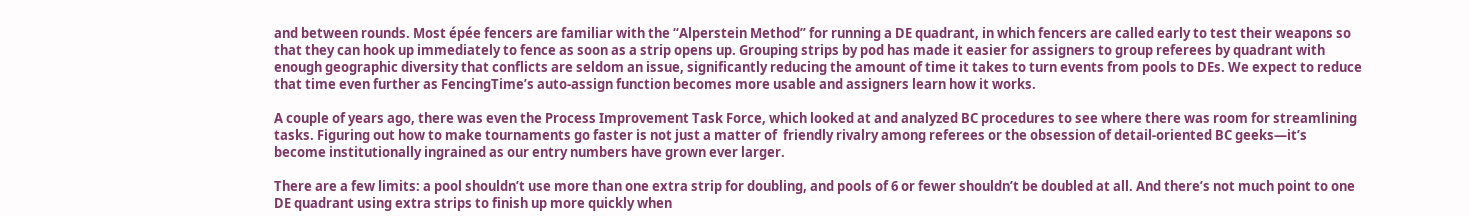and between rounds. Most épée fencers are familiar with the “Alperstein Method” for running a DE quadrant, in which fencers are called early to test their weapons so that they can hook up immediately to fence as soon as a strip opens up. Grouping strips by pod has made it easier for assigners to group referees by quadrant with enough geographic diversity that conflicts are seldom an issue, significantly reducing the amount of time it takes to turn events from pools to DEs. We expect to reduce that time even further as FencingTime’s auto-assign function becomes more usable and assigners learn how it works.

A couple of years ago, there was even the Process Improvement Task Force, which looked at and analyzed BC procedures to see where there was room for streamlining tasks. Figuring out how to make tournaments go faster is not just a matter of  friendly rivalry among referees or the obsession of detail-oriented BC geeks—it’s  become institutionally ingrained as our entry numbers have grown ever larger.

There are a few limits: a pool shouldn’t use more than one extra strip for doubling, and pools of 6 or fewer shouldn’t be doubled at all. And there’s not much point to one DE quadrant using extra strips to finish up more quickly when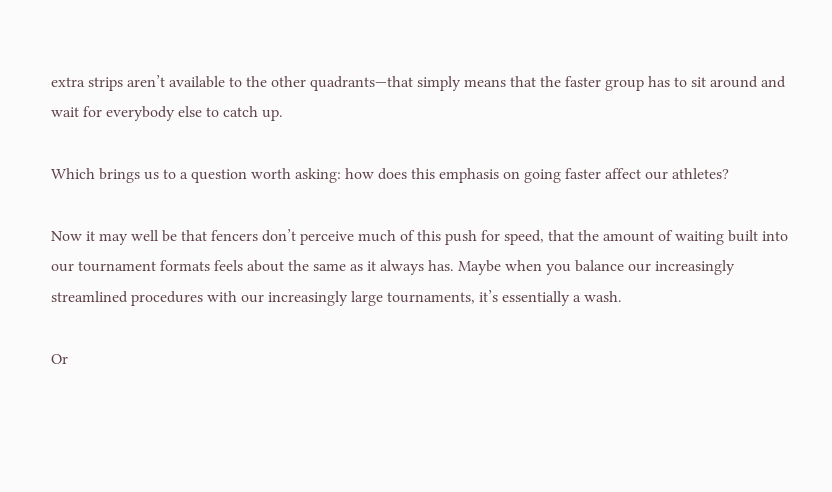extra strips aren’t available to the other quadrants—that simply means that the faster group has to sit around and wait for everybody else to catch up.

Which brings us to a question worth asking: how does this emphasis on going faster affect our athletes?

Now it may well be that fencers don’t perceive much of this push for speed, that the amount of waiting built into our tournament formats feels about the same as it always has. Maybe when you balance our increasingly streamlined procedures with our increasingly large tournaments, it’s essentially a wash.

Or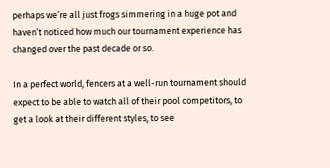perhaps we’re all just frogs simmering in a huge pot and haven’t noticed how much our tournament experience has changed over the past decade or so.

In a perfect world, fencers at a well-run tournament should expect to be able to watch all of their pool competitors, to get a look at their different styles, to see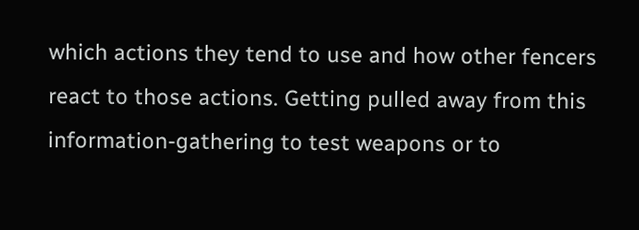which actions they tend to use and how other fencers react to those actions. Getting pulled away from this information-gathering to test weapons or to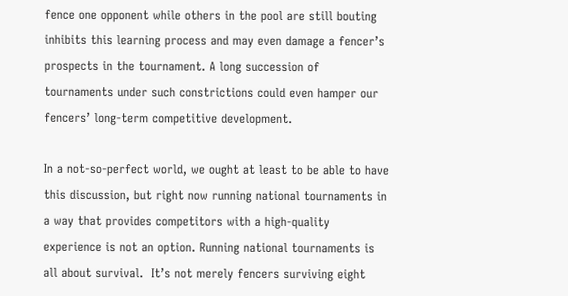fence one opponent while others in the pool are still bouting inhibits this learning process and may even damage a fencer’s prospects in the tournament. A long succession of tournaments under such constrictions could even hamper our fencers’ long-term competitive development.

In a not-so-perfect world, we ought at least to be able to have this discussion, but right now running national tournaments in a way that provides competitors with a high-quality experience is not an option. Running national tournaments is all about survival.  It’s not merely fencers surviving eight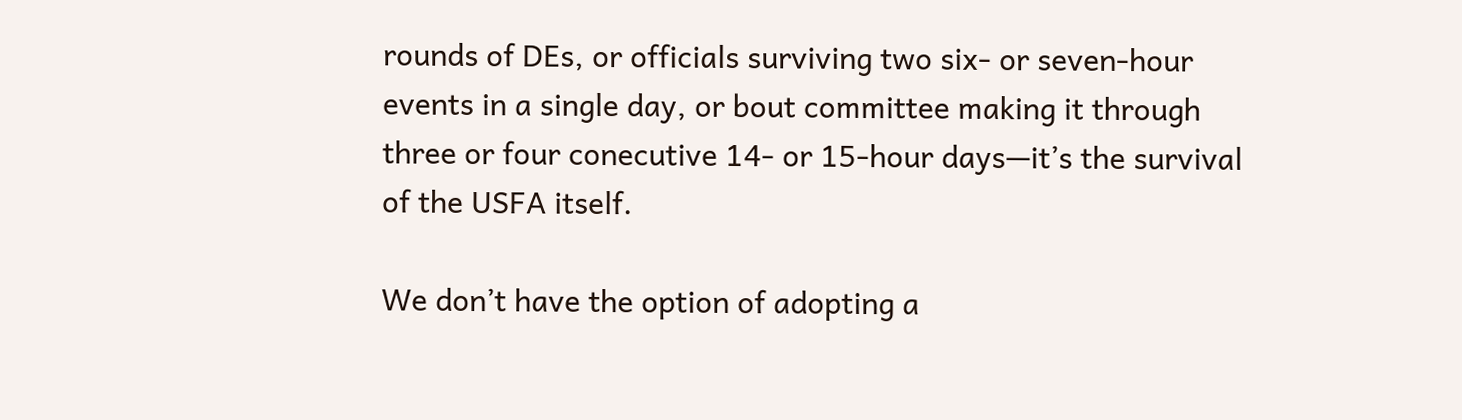rounds of DEs, or officials surviving two six- or seven-hour events in a single day, or bout committee making it through three or four conecutive 14- or 15-hour days—it’s the survival of the USFA itself.

We don’t have the option of adopting a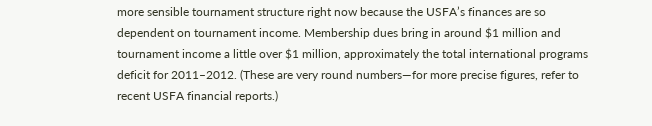more sensible tournament structure right now because the USFA’s finances are so dependent on tournament income. Membership dues bring in around $1 million and tournament income a little over $1 million, approximately the total international programs deficit for 2011–2012. (These are very round numbers—for more precise figures, refer to recent USFA financial reports.)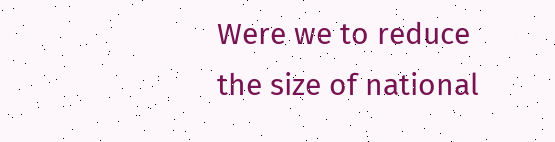Were we to reduce the size of national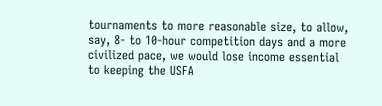tournaments to more reasonable size, to allow, say, 8- to 10-hour competition days and a more civilized pace, we would lose income essential to keeping the USFA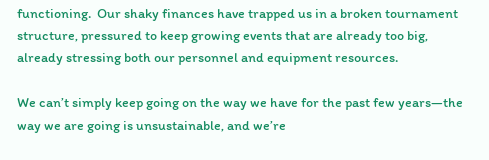functioning.  Our shaky finances have trapped us in a broken tournament structure, pressured to keep growing events that are already too big, already stressing both our personnel and equipment resources.

We can’t simply keep going on the way we have for the past few years—the way we are going is unsustainable, and we’re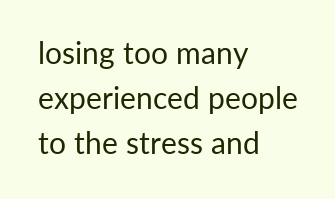losing too many experienced people to the stress and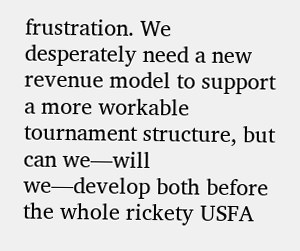frustration. We desperately need a new revenue model to support a more workable tournament structure, but can we—will we—develop both before the whole rickety USFA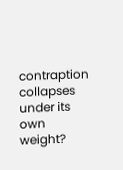contraption collapses under its own weight?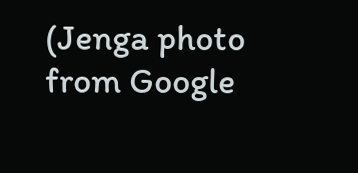(Jenga photo from Google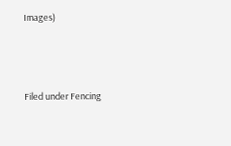Images)



Filed under Fencing